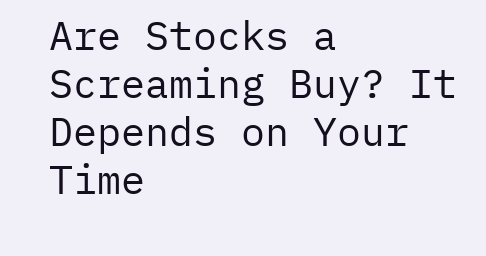Are Stocks a Screaming Buy? It Depends on Your Time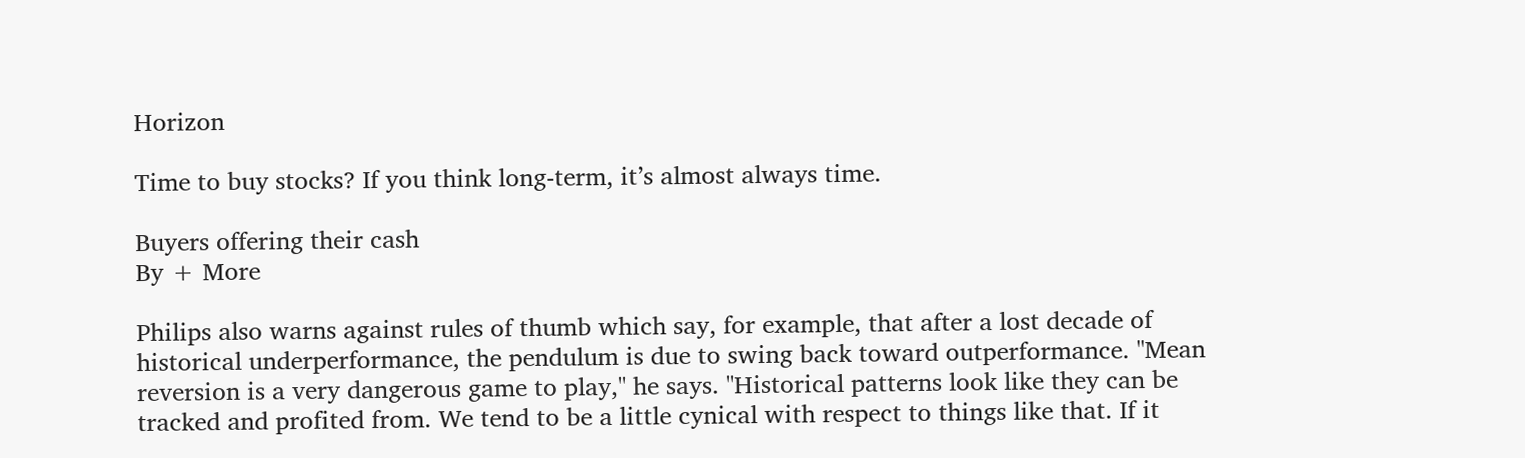Horizon

Time to buy stocks? If you think long-term, it’s almost always time.

Buyers offering their cash
By + More

Philips also warns against rules of thumb which say, for example, that after a lost decade of historical underperformance, the pendulum is due to swing back toward outperformance. "Mean reversion is a very dangerous game to play," he says. "Historical patterns look like they can be tracked and profited from. We tend to be a little cynical with respect to things like that. If it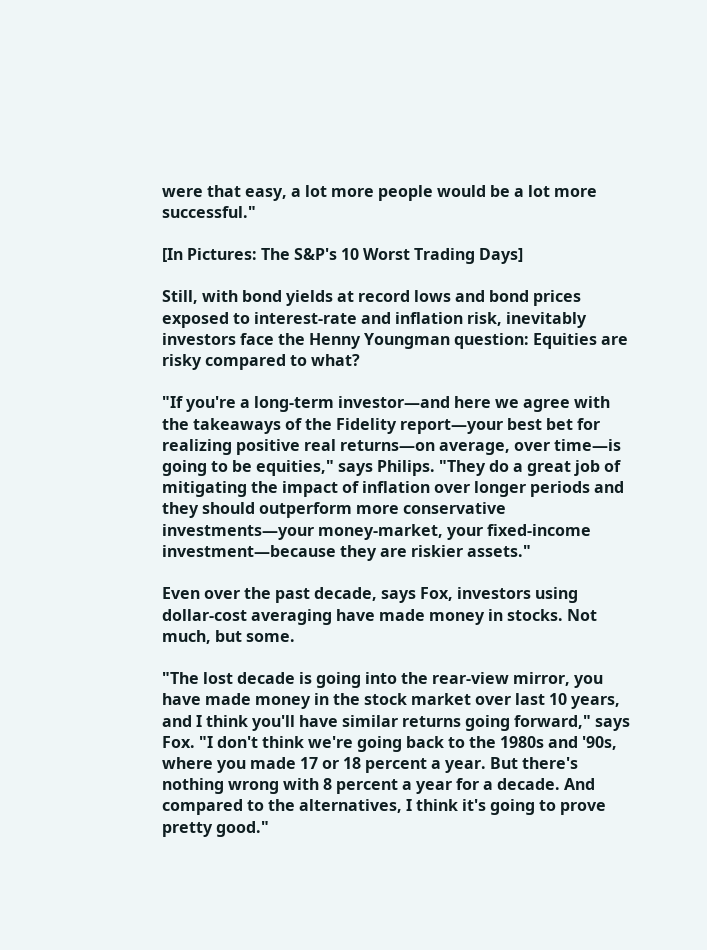were that easy, a lot more people would be a lot more successful."

[In Pictures: The S&P's 10 Worst Trading Days]

Still, with bond yields at record lows and bond prices exposed to interest-rate and inflation risk, inevitably investors face the Henny Youngman question: Equities are risky compared to what?

"If you're a long-term investor—and here we agree with the takeaways of the Fidelity report—your best bet for realizing positive real returns—on average, over time—is going to be equities," says Philips. "They do a great job of mitigating the impact of inflation over longer periods and they should outperform more conservative investments—your money-market, your fixed-income investment—because they are riskier assets."

Even over the past decade, says Fox, investors using dollar-cost averaging have made money in stocks. Not much, but some.

"The lost decade is going into the rear-view mirror, you have made money in the stock market over last 10 years, and I think you'll have similar returns going forward," says Fox. "I don't think we're going back to the 1980s and '90s, where you made 17 or 18 percent a year. But there's nothing wrong with 8 percent a year for a decade. And compared to the alternatives, I think it's going to prove pretty good."